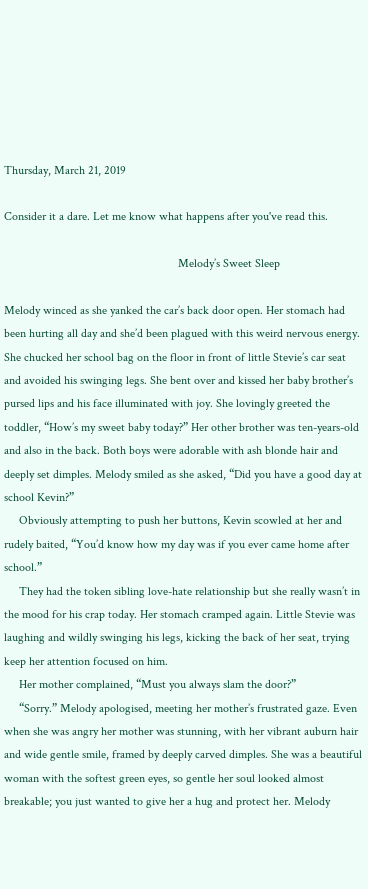Thursday, March 21, 2019

Consider it a dare. Let me know what happens after you've read this.

                                                          Melody’s Sweet Sleep

Melody winced as she yanked the car’s back door open. Her stomach had been hurting all day and she’d been plagued with this weird nervous energy. She chucked her school bag on the floor in front of little Stevie’s car seat and avoided his swinging legs. She bent over and kissed her baby brother’s pursed lips and his face illuminated with joy. She lovingly greeted the toddler, “How’s my sweet baby today?” Her other brother was ten-years-old and also in the back. Both boys were adorable with ash blonde hair and deeply set dimples. Melody smiled as she asked, “Did you have a good day at school Kevin?”
     Obviously attempting to push her buttons, Kevin scowled at her and rudely baited, “You’d know how my day was if you ever came home after school.”
     They had the token sibling love-hate relationship but she really wasn’t in the mood for his crap today. Her stomach cramped again. Little Stevie was laughing and wildly swinging his legs, kicking the back of her seat, trying keep her attention focused on him.
     Her mother complained, “Must you always slam the door?”
     “Sorry.” Melody apologised, meeting her mother’s frustrated gaze. Even when she was angry her mother was stunning, with her vibrant auburn hair and wide gentle smile, framed by deeply carved dimples. She was a beautiful woman with the softest green eyes, so gentle her soul looked almost breakable; you just wanted to give her a hug and protect her. Melody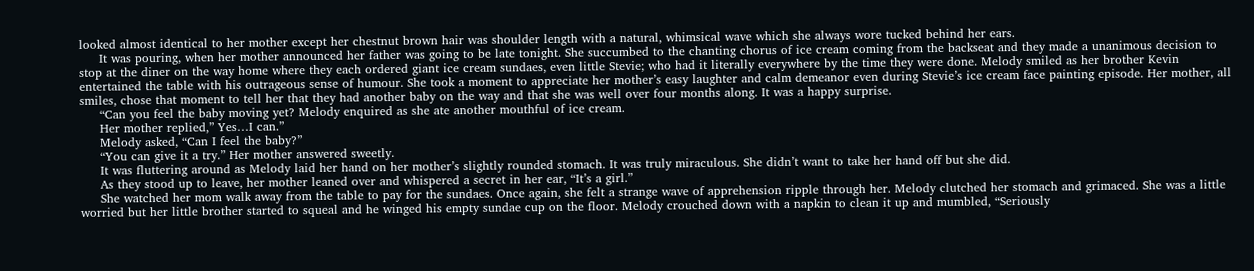looked almost identical to her mother except her chestnut brown hair was shoulder length with a natural, whimsical wave which she always wore tucked behind her ears.
     It was pouring, when her mother announced her father was going to be late tonight. She succumbed to the chanting chorus of ice cream coming from the backseat and they made a unanimous decision to stop at the diner on the way home where they each ordered giant ice cream sundaes, even little Stevie; who had it literally everywhere by the time they were done. Melody smiled as her brother Kevin entertained the table with his outrageous sense of humour. She took a moment to appreciate her mother’s easy laughter and calm demeanor even during Stevie’s ice cream face painting episode. Her mother, all smiles, chose that moment to tell her that they had another baby on the way and that she was well over four months along. It was a happy surprise.
     “Can you feel the baby moving yet? Melody enquired as she ate another mouthful of ice cream.
     Her mother replied,” Yes…I can.”
     Melody asked, “Can I feel the baby?”
     “You can give it a try.” Her mother answered sweetly.
     It was fluttering around as Melody laid her hand on her mother’s slightly rounded stomach. It was truly miraculous. She didn’t want to take her hand off but she did.
     As they stood up to leave, her mother leaned over and whispered a secret in her ear, “It’s a girl.”
     She watched her mom walk away from the table to pay for the sundaes. Once again, she felt a strange wave of apprehension ripple through her. Melody clutched her stomach and grimaced. She was a little worried but her little brother started to squeal and he winged his empty sundae cup on the floor. Melody crouched down with a napkin to clean it up and mumbled, “Seriously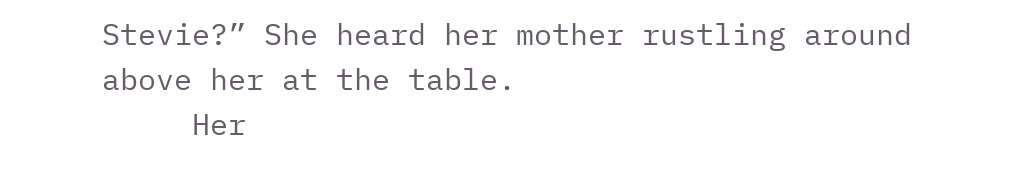Stevie?” She heard her mother rustling around above her at the table.
     Her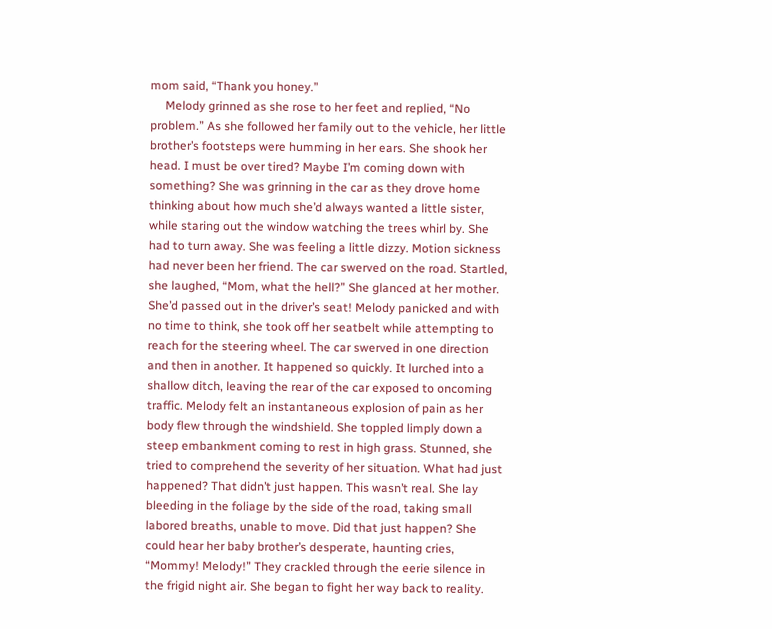mom said, “Thank you honey.”
     Melody grinned as she rose to her feet and replied, “No problem.” As she followed her family out to the vehicle, her little brother’s footsteps were humming in her ears. She shook her head. I must be over tired? Maybe I’m coming down with something? She was grinning in the car as they drove home thinking about how much she’d always wanted a little sister, while staring out the window watching the trees whirl by. She had to turn away. She was feeling a little dizzy. Motion sickness had never been her friend. The car swerved on the road. Startled, she laughed, “Mom, what the hell?” She glanced at her mother. She’d passed out in the driver’s seat! Melody panicked and with no time to think, she took off her seatbelt while attempting to reach for the steering wheel. The car swerved in one direction and then in another. It happened so quickly. It lurched into a shallow ditch, leaving the rear of the car exposed to oncoming traffic. Melody felt an instantaneous explosion of pain as her body flew through the windshield. She toppled limply down a steep embankment coming to rest in high grass. Stunned, she tried to comprehend the severity of her situation. What had just happened? That didn’t just happen. This wasn’t real. She lay bleeding in the foliage by the side of the road, taking small labored breaths, unable to move. Did that just happen? She could hear her baby brother’s desperate, haunting cries, “Mommy! Melody!” They crackled through the eerie silence in the frigid night air. She began to fight her way back to reality.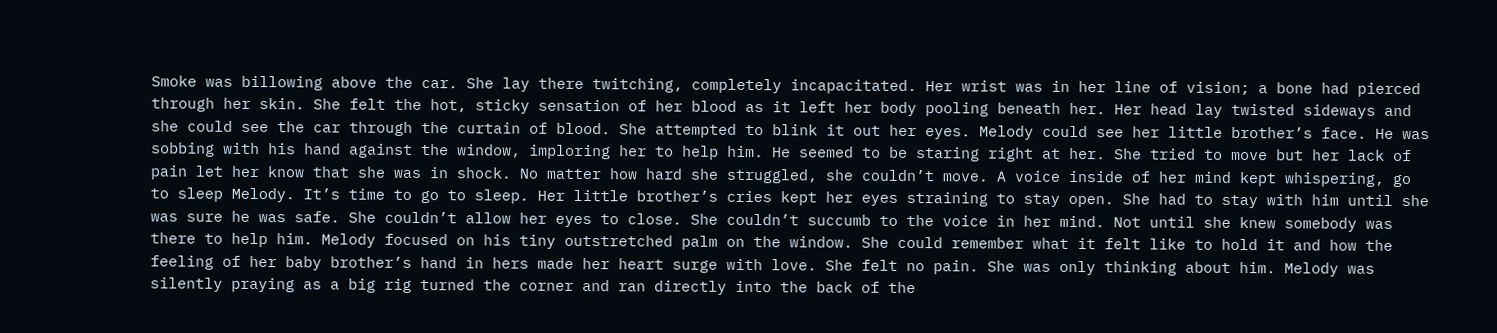Smoke was billowing above the car. She lay there twitching, completely incapacitated. Her wrist was in her line of vision; a bone had pierced through her skin. She felt the hot, sticky sensation of her blood as it left her body pooling beneath her. Her head lay twisted sideways and she could see the car through the curtain of blood. She attempted to blink it out her eyes. Melody could see her little brother’s face. He was sobbing with his hand against the window, imploring her to help him. He seemed to be staring right at her. She tried to move but her lack of pain let her know that she was in shock. No matter how hard she struggled, she couldn’t move. A voice inside of her mind kept whispering, go to sleep Melody. It’s time to go to sleep. Her little brother’s cries kept her eyes straining to stay open. She had to stay with him until she was sure he was safe. She couldn’t allow her eyes to close. She couldn’t succumb to the voice in her mind. Not until she knew somebody was there to help him. Melody focused on his tiny outstretched palm on the window. She could remember what it felt like to hold it and how the feeling of her baby brother’s hand in hers made her heart surge with love. She felt no pain. She was only thinking about him. Melody was silently praying as a big rig turned the corner and ran directly into the back of the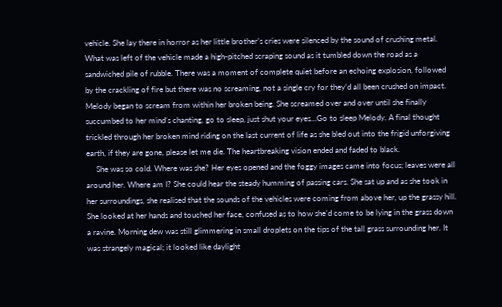vehicle. She lay there in horror as her little brother’s cries were silenced by the sound of crushing metal. What was left of the vehicle made a high-pitched scraping sound as it tumbled down the road as a sandwiched pile of rubble. There was a moment of complete quiet before an echoing explosion, followed by the crackling of fire but there was no screaming, not a single cry for they’d all been crushed on impact. Melody began to scream from within her broken being. She screamed over and over until she finally succumbed to her mind’s chanting, go to sleep, just shut your eyes…Go to sleep Melody. A final thought trickled through her broken mind riding on the last current of life as she bled out into the frigid unforgiving earth, if they are gone, please let me die. The heartbreaking vision ended and faded to black.
     She was so cold. Where was she? Her eyes opened and the foggy images came into focus; leaves were all around her. Where am I? She could hear the steady humming of passing cars. She sat up and as she took in her surroundings, she realised that the sounds of the vehicles were coming from above her, up the grassy hill. She looked at her hands and touched her face, confused as to how she’d come to be lying in the grass down a ravine. Morning dew was still glimmering in small droplets on the tips of the tall grass surrounding her. It was strangely magical; it looked like daylight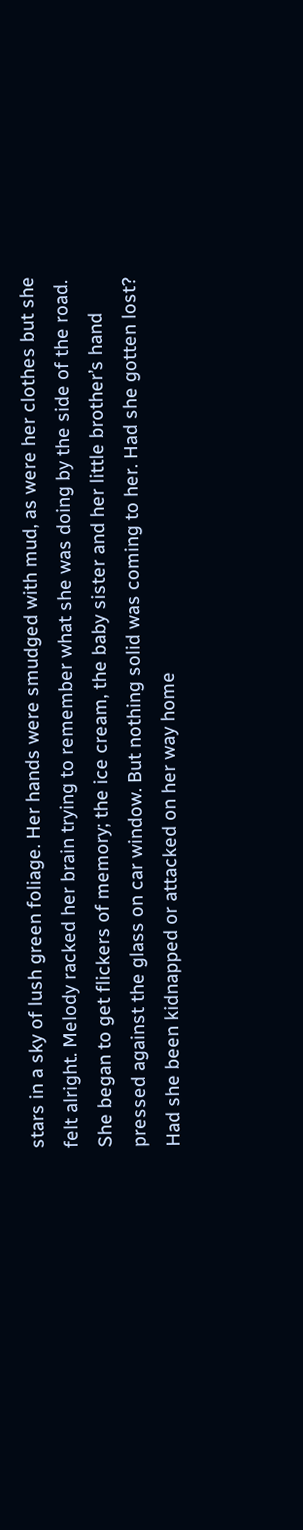stars in a sky of lush green foliage. Her hands were smudged with mud, as were her clothes but she felt alright. Melody racked her brain trying to remember what she was doing by the side of the road. She began to get flickers of memory; the ice cream, the baby sister and her little brother’s hand pressed against the glass on car window. But nothing solid was coming to her. Had she gotten lost? Had she been kidnapped or attacked on her way home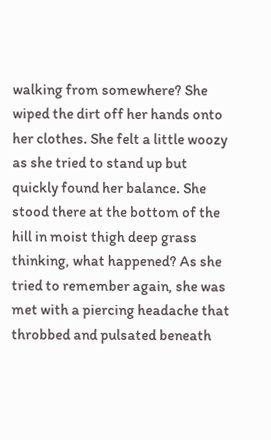walking from somewhere? She wiped the dirt off her hands onto her clothes. She felt a little woozy as she tried to stand up but quickly found her balance. She stood there at the bottom of the hill in moist thigh deep grass thinking, what happened? As she tried to remember again, she was met with a piercing headache that throbbed and pulsated beneath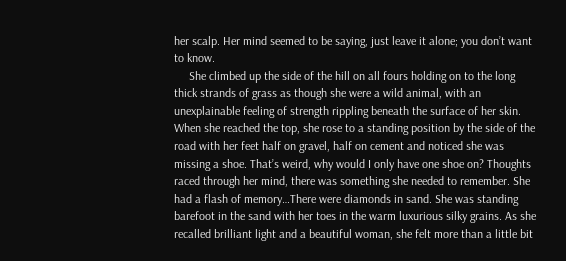her scalp. Her mind seemed to be saying, just leave it alone; you don’t want to know.
     She climbed up the side of the hill on all fours holding on to the long thick strands of grass as though she were a wild animal, with an unexplainable feeling of strength rippling beneath the surface of her skin. When she reached the top, she rose to a standing position by the side of the road with her feet half on gravel, half on cement and noticed she was missing a shoe. That’s weird, why would I only have one shoe on? Thoughts raced through her mind, there was something she needed to remember. She had a flash of memory…There were diamonds in sand. She was standing barefoot in the sand with her toes in the warm luxurious silky grains. As she recalled brilliant light and a beautiful woman, she felt more than a little bit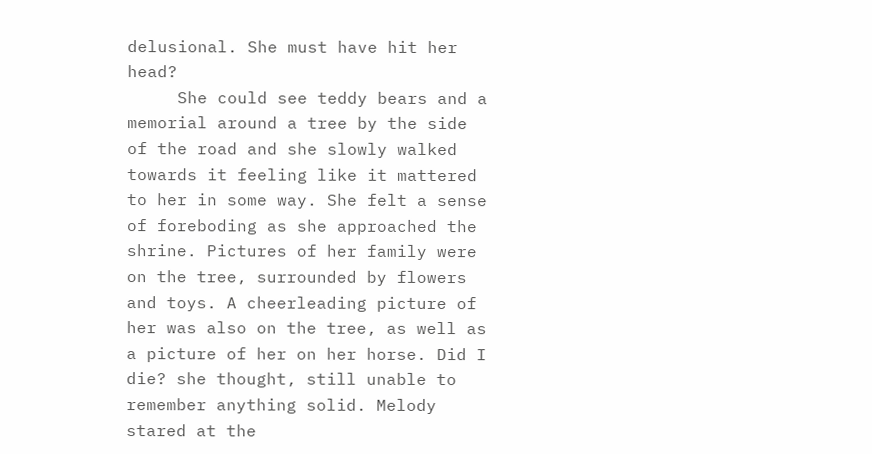delusional. She must have hit her head?
     She could see teddy bears and a memorial around a tree by the side of the road and she slowly walked towards it feeling like it mattered to her in some way. She felt a sense of foreboding as she approached the shrine. Pictures of her family were on the tree, surrounded by flowers and toys. A cheerleading picture of her was also on the tree, as well as a picture of her on her horse. Did I die? she thought, still unable to remember anything solid. Melody stared at the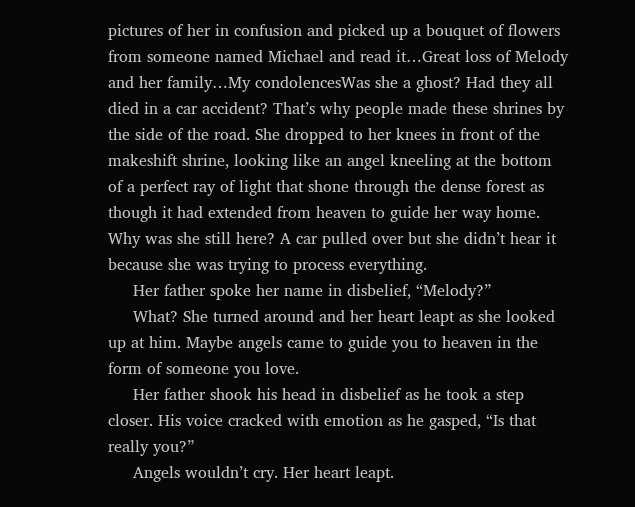pictures of her in confusion and picked up a bouquet of flowers from someone named Michael and read it…Great loss of Melody and her family…My condolencesWas she a ghost? Had they all died in a car accident? That’s why people made these shrines by the side of the road. She dropped to her knees in front of the makeshift shrine, looking like an angel kneeling at the bottom of a perfect ray of light that shone through the dense forest as though it had extended from heaven to guide her way home. Why was she still here? A car pulled over but she didn’t hear it because she was trying to process everything.
     Her father spoke her name in disbelief, “Melody?”
     What? She turned around and her heart leapt as she looked up at him. Maybe angels came to guide you to heaven in the form of someone you love.
     Her father shook his head in disbelief as he took a step closer. His voice cracked with emotion as he gasped, “Is that really you?”
     Angels wouldn’t cry. Her heart leapt.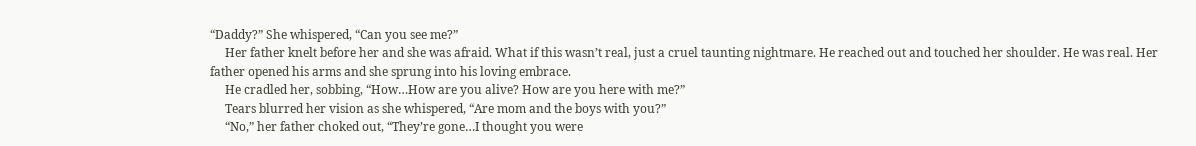“Daddy?” She whispered, “Can you see me?”
     Her father knelt before her and she was afraid. What if this wasn’t real, just a cruel taunting nightmare. He reached out and touched her shoulder. He was real. Her father opened his arms and she sprung into his loving embrace.
     He cradled her, sobbing, “How…How are you alive? How are you here with me?”
     Tears blurred her vision as she whispered, “Are mom and the boys with you?”
     “No,” her father choked out, “They’re gone…I thought you were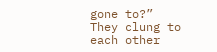gone to?” They clung to each other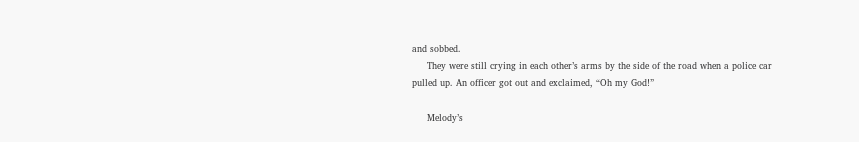and sobbed.
     They were still crying in each other’s arms by the side of the road when a police car pulled up. An officer got out and exclaimed, “Oh my God!”

     Melody’s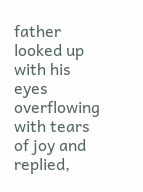father looked up with his eyes overflowing with tears of joy and replied,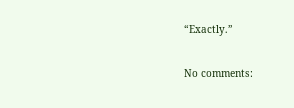“Exactly.”

No comments: